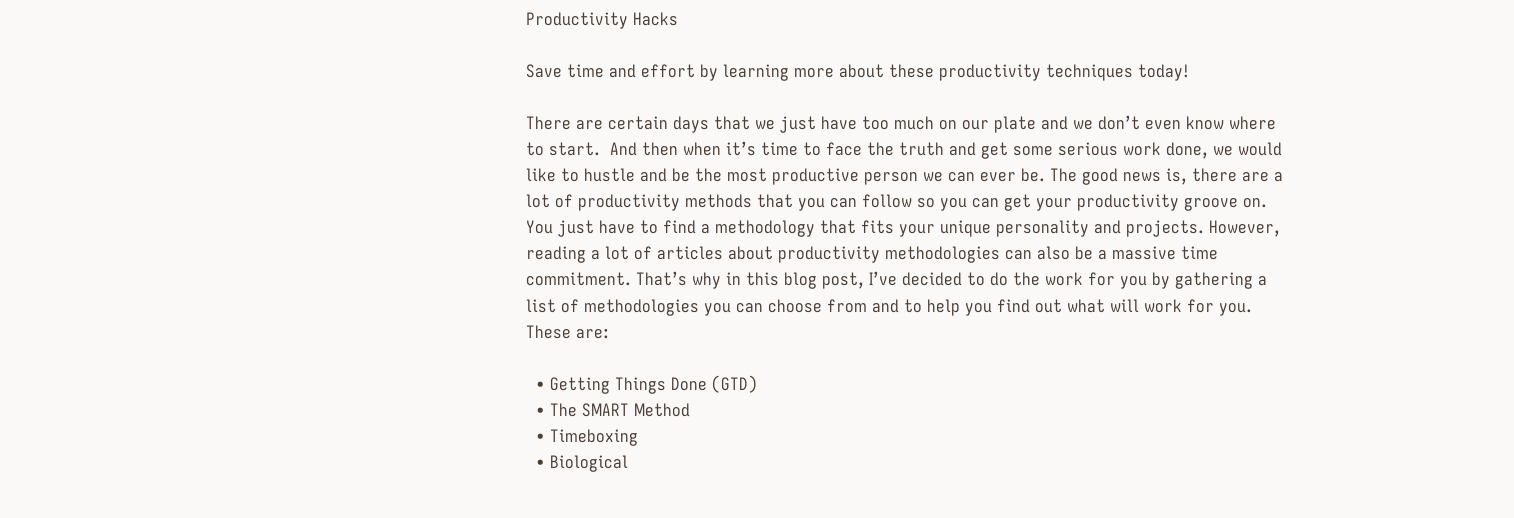Productivity Hacks

Save time and effort by learning more about these productivity techniques today!

There are certain days that we just have too much on our plate and we don’t even know where to start.  And then when it’s time to face the truth and get some serious work done, we would like to hustle and be the most productive person we can ever be. The good news is, there are a lot of productivity methods that you can follow so you can get your productivity groove on. You just have to find a methodology that fits your unique personality and projects. However, reading a lot of articles about productivity methodologies can also be a massive time commitment. That’s why in this blog post, I’ve decided to do the work for you by gathering a list of methodologies you can choose from and to help you find out what will work for you. These are:

  • Getting Things Done (GTD)
  • The SMART Method
  • Timeboxing
  • Biological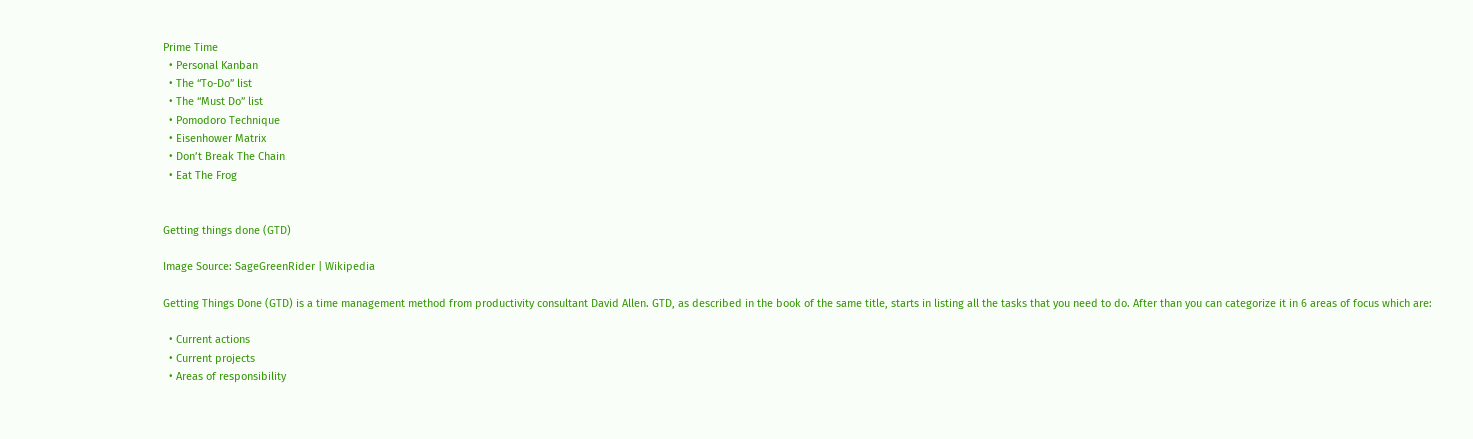Prime Time
  • Personal Kanban
  • The “To-Do” list
  • The “Must Do” list
  • Pomodoro Technique
  • Eisenhower Matrix
  • Don’t Break The Chain
  • Eat The Frog


Getting things done (GTD)

Image Source: SageGreenRider | Wikipedia

Getting Things Done (GTD) is a time management method from productivity consultant David Allen. GTD, as described in the book of the same title, starts in listing all the tasks that you need to do. After than you can categorize it in 6 areas of focus which are:

  • Current actions
  • Current projects
  • Areas of responsibility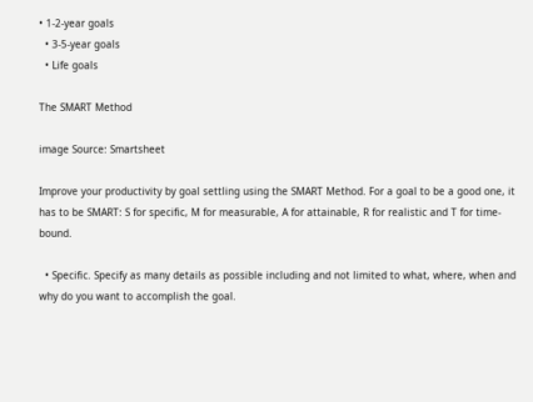• 1-2-year goals
  • 3-5-year goals
  • Life goals

The SMART Method

image Source: Smartsheet

Improve your productivity by goal settling using the SMART Method. For a goal to be a good one, it has to be SMART: S for specific, M for measurable, A for attainable, R for realistic and T for time-bound.

  • Specific. Specify as many details as possible including and not limited to what, where, when and why do you want to accomplish the goal.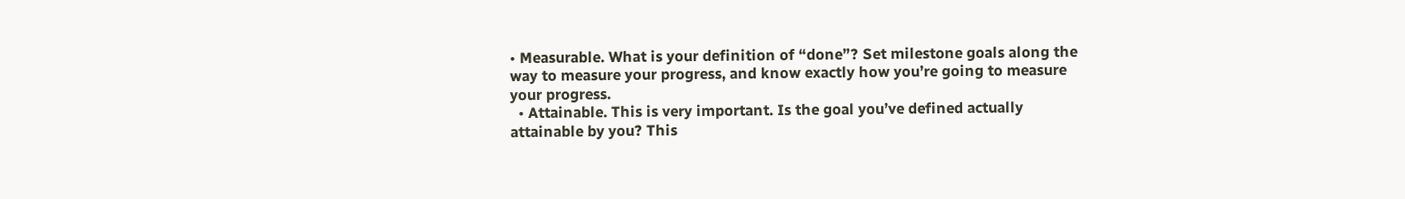• Measurable. What is your definition of “done”? Set milestone goals along the way to measure your progress, and know exactly how you’re going to measure your progress.
  • Attainable. This is very important. Is the goal you’ve defined actually attainable by you? This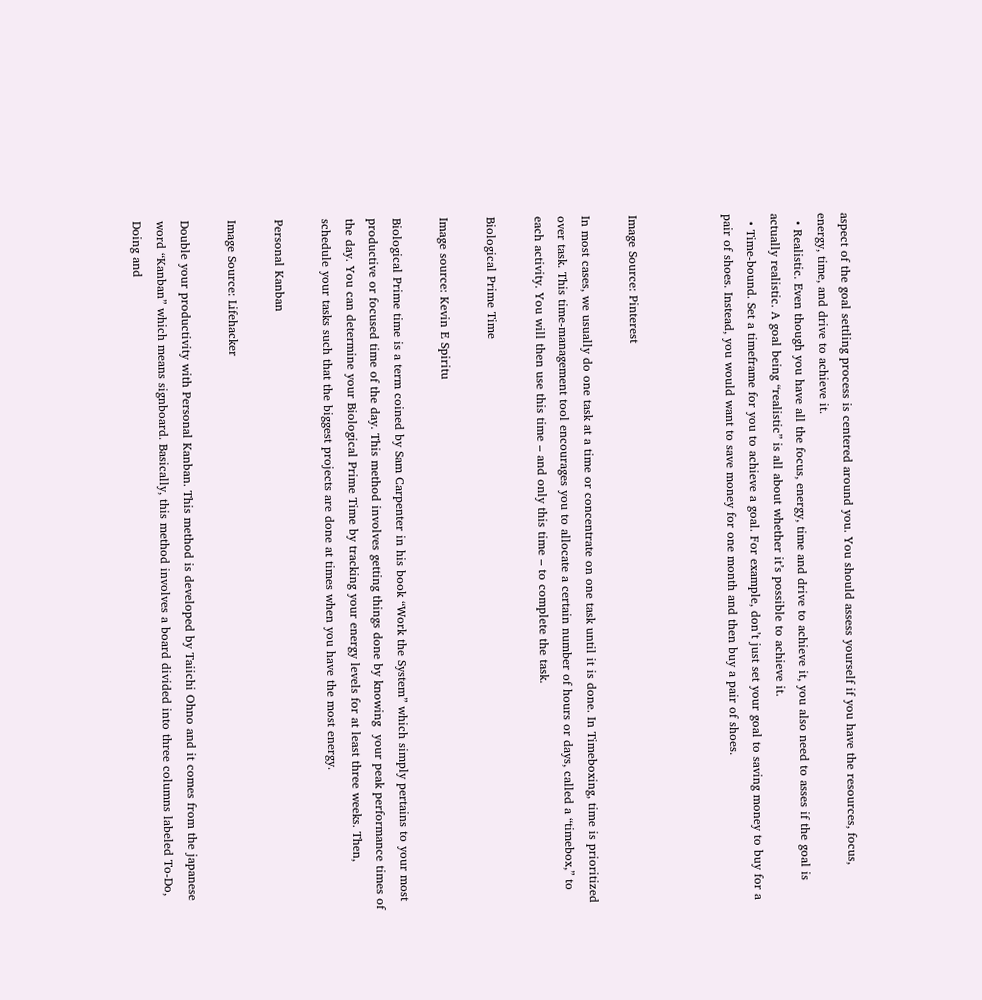aspect of the goal settling process is centered around you. You should assess yourself if you have the resources, focus, energy, time, and drive to achieve it.
  • Realistic. Even though you have all the focus, energy, time and drive to achieve it, you also need to asses if the goal is actually realistic. A goal being “realistic” is all about whether it’s possible to achieve it.
  • Time-bound. Set a timeframe for you to achieve a goal. For example, don’t just set your goal to saving money to buy for a pair of shoes. Instead, you would want to save money for one month and then buy a pair of shoes.



Image Source: Pinterest

In most cases, we usually do one task at a time or concentrate on one task until it is done. In Timeboxing, time is prioritized over task. This time-management tool encourages you to allocate a certain number of hours or days, called a “timebox,” to each activity. You will then use this time – and only this time – to complete the task.

Biological Prime Time

Image source: Kevin E Spiritu

Biological Prime time is a term coined by Sam Carpenter in his book “Work the System” which simply pertains to your most productive or focused time of the day. This method involves getting things done by knowing  your peak performance times of the day. You can determine your Biological Prime Time by tracking your energy levels for at least three weeks. Then, schedule your tasks such that the biggest projects are done at times when you have the most energy.

Personal Kanban

Image Source: Lifehacker

Double your productivity with Personal Kanban. This method is developed by Taiichi Ohno and it comes from the japanese word “Kanban” which means signboard. Basically, this method involves a board divided into three columns labeled To-Do, Doing and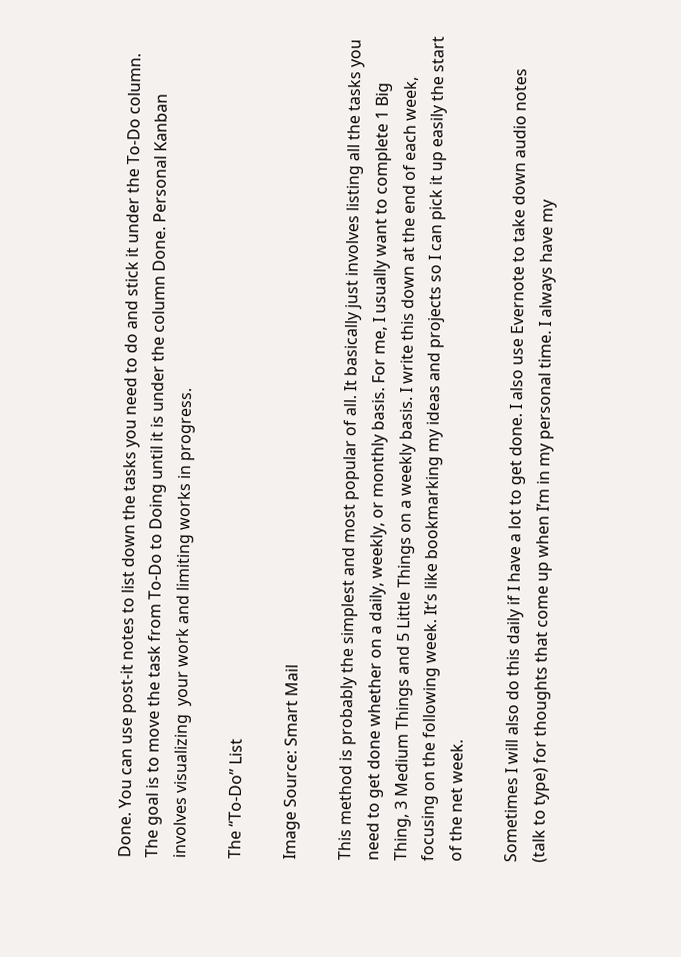Done. You can use post-it notes to list down the tasks you need to do and stick it under the To-Do column. The goal is to move the task from To-Do to Doing until it is under the column Done. Personal Kanban involves visualizing  your work and limiting works in progress.

The “To-Do” List

Image Source: Smart Mail

This method is probably the simplest and most popular of all. It basically just involves listing all the tasks you need to get done whether on a daily, weekly, or monthly basis. For me, I usually want to complete 1 Big Thing, 3 Medium Things and 5 Little Things on a weekly basis. I write this down at the end of each week, focusing on the following week. It’s like bookmarking my ideas and projects so I can pick it up easily the start of the net week.

Sometimes I will also do this daily if I have a lot to get done. I also use Evernote to take down audio notes (talk to type) for thoughts that come up when I’m in my personal time. I always have my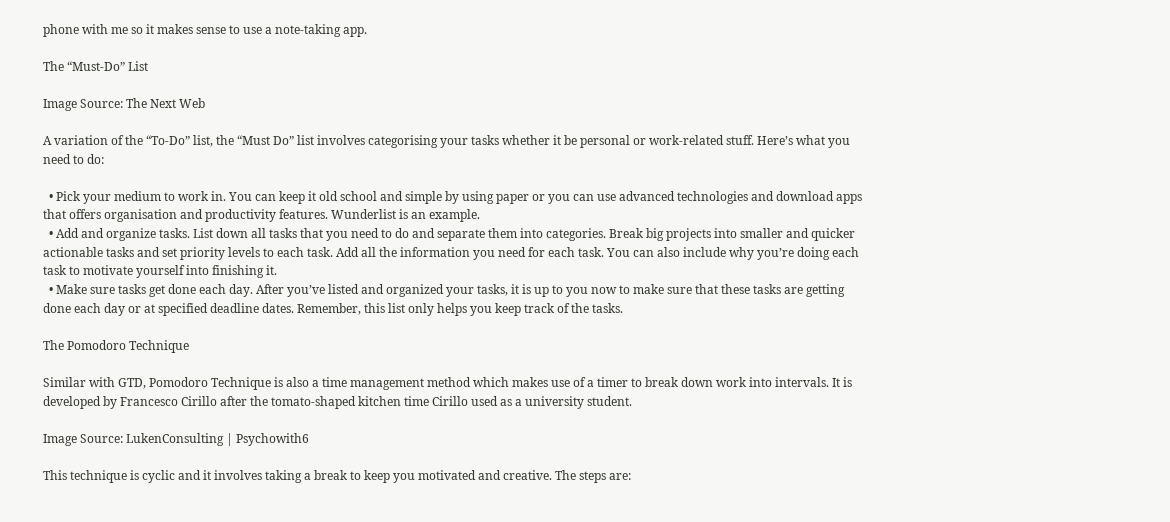phone with me so it makes sense to use a note-taking app.

The “Must-Do” List

Image Source: The Next Web

A variation of the “To-Do” list, the “Must Do” list involves categorising your tasks whether it be personal or work-related stuff. Here’s what you need to do:

  • Pick your medium to work in. You can keep it old school and simple by using paper or you can use advanced technologies and download apps that offers organisation and productivity features. Wunderlist is an example.
  • Add and organize tasks. List down all tasks that you need to do and separate them into categories. Break big projects into smaller and quicker actionable tasks and set priority levels to each task. Add all the information you need for each task. You can also include why you’re doing each task to motivate yourself into finishing it.
  • Make sure tasks get done each day. After you’ve listed and organized your tasks, it is up to you now to make sure that these tasks are getting done each day or at specified deadline dates. Remember, this list only helps you keep track of the tasks.

The Pomodoro Technique

Similar with GTD, Pomodoro Technique is also a time management method which makes use of a timer to break down work into intervals. It is developed by Francesco Cirillo after the tomato-shaped kitchen time Cirillo used as a university student.

Image Source: LukenConsulting | Psychowith6

This technique is cyclic and it involves taking a break to keep you motivated and creative. The steps are: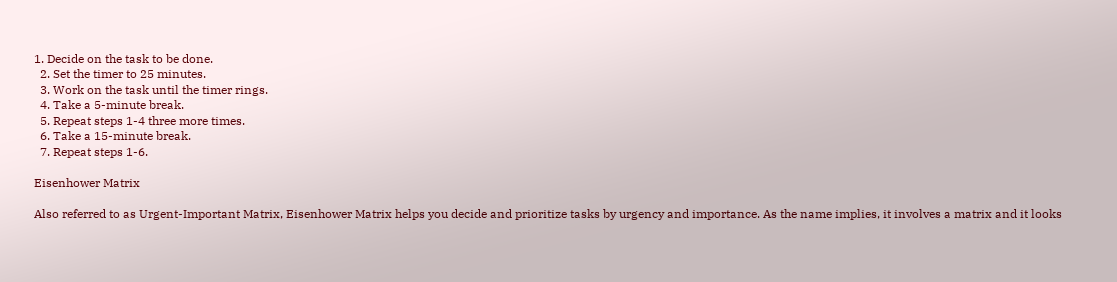1. Decide on the task to be done.
  2. Set the timer to 25 minutes.
  3. Work on the task until the timer rings.
  4. Take a 5-minute break.
  5. Repeat steps 1-4 three more times.
  6. Take a 15-minute break.
  7. Repeat steps 1-6.

Eisenhower Matrix

Also referred to as Urgent-Important Matrix, Eisenhower Matrix helps you decide and prioritize tasks by urgency and importance. As the name implies, it involves a matrix and it looks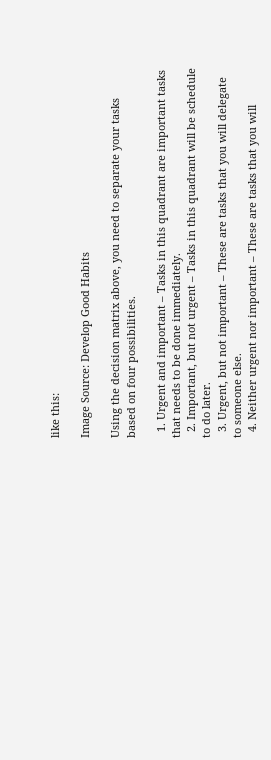like this:

Image Source: Develop Good Habits

Using the decision matrix above, you need to separate your tasks based on four possibilities.

  1. Urgent and important – Tasks in this quadrant are important tasks that needs to be done immediately.
  2. Important, but not urgent – Tasks in this quadrant will be schedule to do later.
  3. Urgent, but not important – These are tasks that you will delegate to someone else.
  4. Neither urgent nor important – These are tasks that you will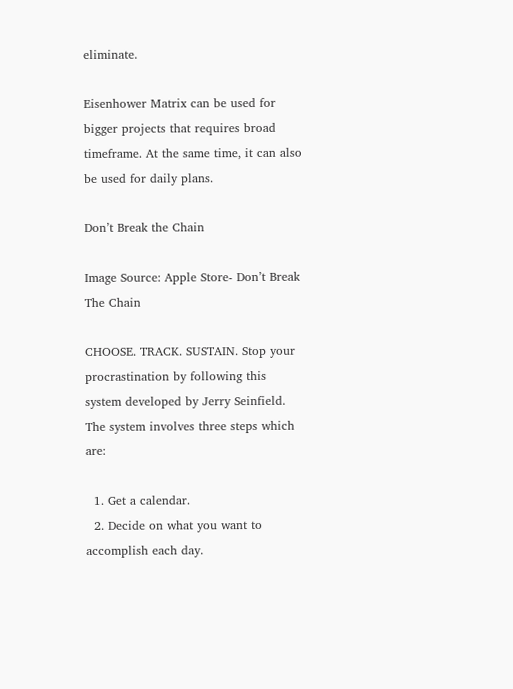eliminate.

Eisenhower Matrix can be used for bigger projects that requires broad timeframe. At the same time, it can also be used for daily plans.

Don’t Break the Chain

Image Source: Apple Store- Don’t Break The Chain

CHOOSE. TRACK. SUSTAIN. Stop your procrastination by following this system developed by Jerry Seinfield. The system involves three steps which are:

  1. Get a calendar.
  2. Decide on what you want to accomplish each day.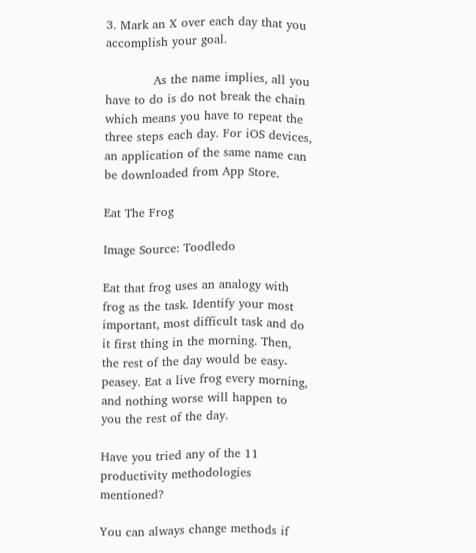3. Mark an X over each day that you accomplish your goal.

            As the name implies, all you have to do is do not break the chain which means you have to repeat the three steps each day. For iOS devices, an application of the same name can be downloaded from App Store.

Eat The Frog

Image Source: Toodledo

Eat that frog uses an analogy with frog as the task. Identify your most important, most difficult task and do it first thing in the morning. Then, the rest of the day would be easy-peasey. Eat a live frog every morning, and nothing worse will happen to you the rest of the day.

Have you tried any of the 11 productivity methodologies mentioned?

You can always change methods if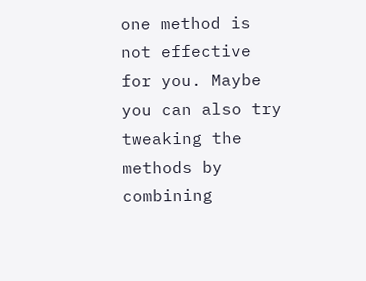one method is not effective for you. Maybe you can also try tweaking the methods by combining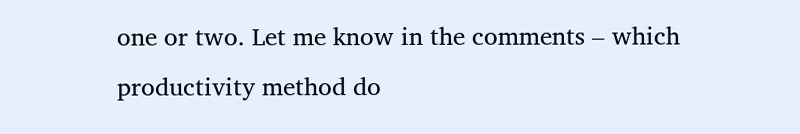one or two. Let me know in the comments – which productivity method do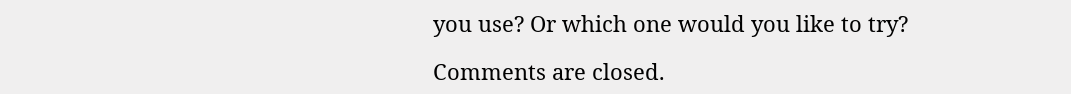you use? Or which one would you like to try?

Comments are closed.